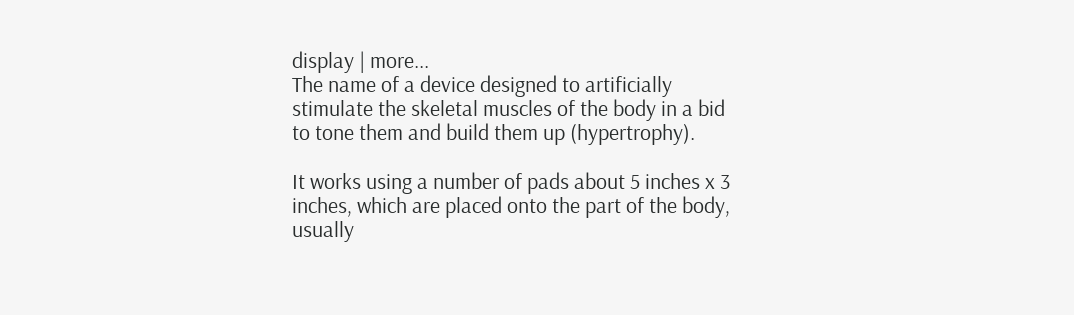display | more...
The name of a device designed to artificially stimulate the skeletal muscles of the body in a bid to tone them and build them up (hypertrophy).

It works using a number of pads about 5 inches x 3 inches, which are placed onto the part of the body, usually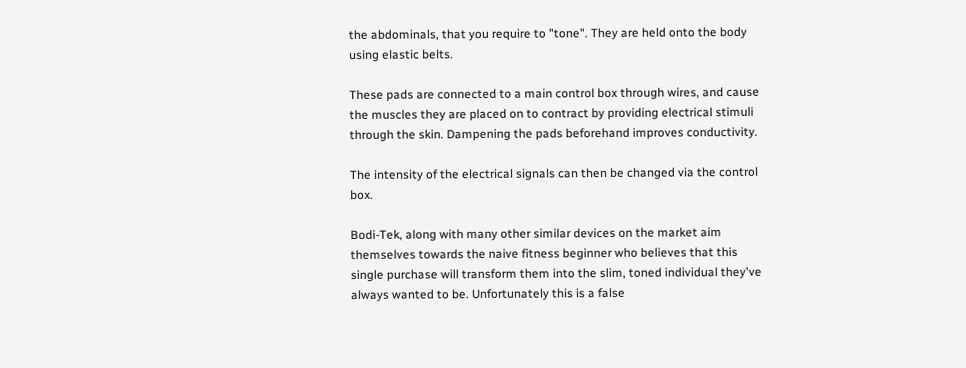the abdominals, that you require to "tone". They are held onto the body using elastic belts.

These pads are connected to a main control box through wires, and cause the muscles they are placed on to contract by providing electrical stimuli through the skin. Dampening the pads beforehand improves conductivity.

The intensity of the electrical signals can then be changed via the control box.

Bodi-Tek, along with many other similar devices on the market aim themselves towards the naive fitness beginner who believes that this single purchase will transform them into the slim, toned individual they've always wanted to be. Unfortunately this is a false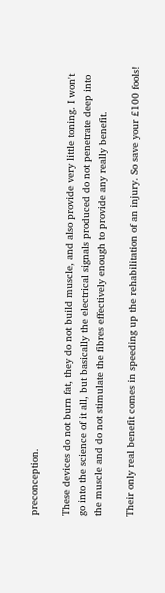preconception.

These devices do not burn fat, they do not build muscle, and also provide very little toning. I won't go into the science of it all, but basically the electrical signals produced do not penetrate deep into the muscle and do not stimulate the fibres effectively enough to provide any really benefit.

Their only real benefit comes in speeding up the rehabilitation of an injury. So save your £100 fools!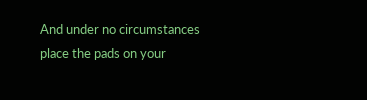And under no circumstances place the pads on your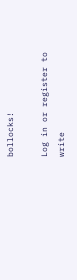bollocks!

Log in or register to write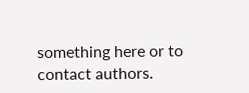something here or to contact authors.